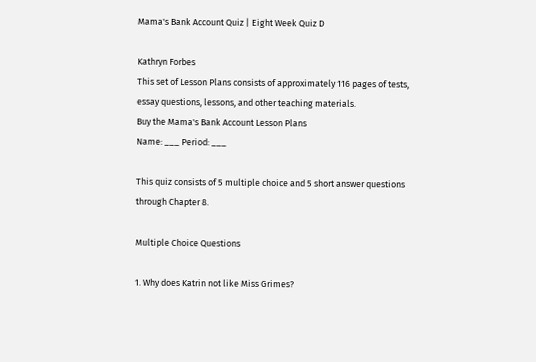Mama's Bank Account Quiz | Eight Week Quiz D

Kathryn Forbes
This set of Lesson Plans consists of approximately 116 pages of tests, essay questions, lessons, and other teaching materials.
Buy the Mama's Bank Account Lesson Plans
Name: ___ Period: ___

This quiz consists of 5 multiple choice and 5 short answer questions through Chapter 8.

Multiple Choice Questions

1. Why does Katrin not like Miss Grimes?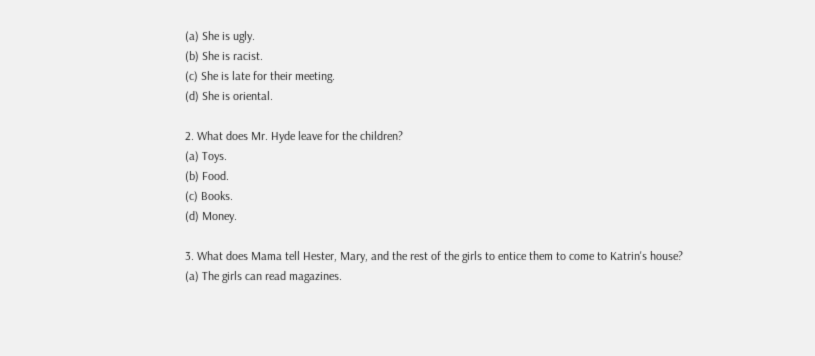(a) She is ugly.
(b) She is racist.
(c) She is late for their meeting.
(d) She is oriental.

2. What does Mr. Hyde leave for the children?
(a) Toys.
(b) Food.
(c) Books.
(d) Money.

3. What does Mama tell Hester, Mary, and the rest of the girls to entice them to come to Katrin's house?
(a) The girls can read magazines.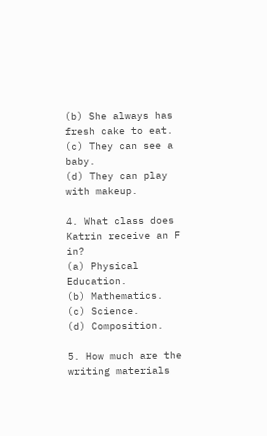(b) She always has fresh cake to eat.
(c) They can see a baby.
(d) They can play with makeup.

4. What class does Katrin receive an F in?
(a) Physical Education.
(b) Mathematics.
(c) Science.
(d) Composition.

5. How much are the writing materials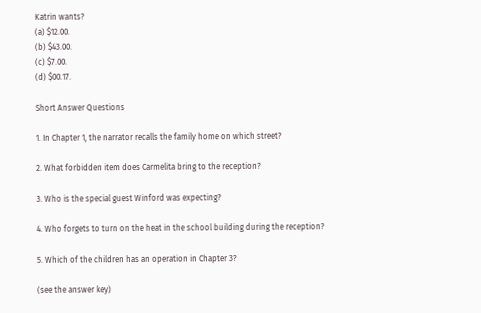Katrin wants?
(a) $12.00.
(b) $43.00.
(c) $7.00.
(d) $00.17.

Short Answer Questions

1. In Chapter 1, the narrator recalls the family home on which street?

2. What forbidden item does Carmelita bring to the reception?

3. Who is the special guest Winford was expecting?

4. Who forgets to turn on the heat in the school building during the reception?

5. Which of the children has an operation in Chapter 3?

(see the answer key)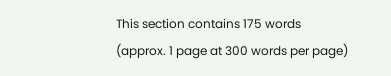This section contains 175 words
(approx. 1 page at 300 words per page)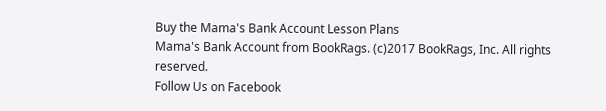Buy the Mama's Bank Account Lesson Plans
Mama's Bank Account from BookRags. (c)2017 BookRags, Inc. All rights reserved.
Follow Us on Facebook